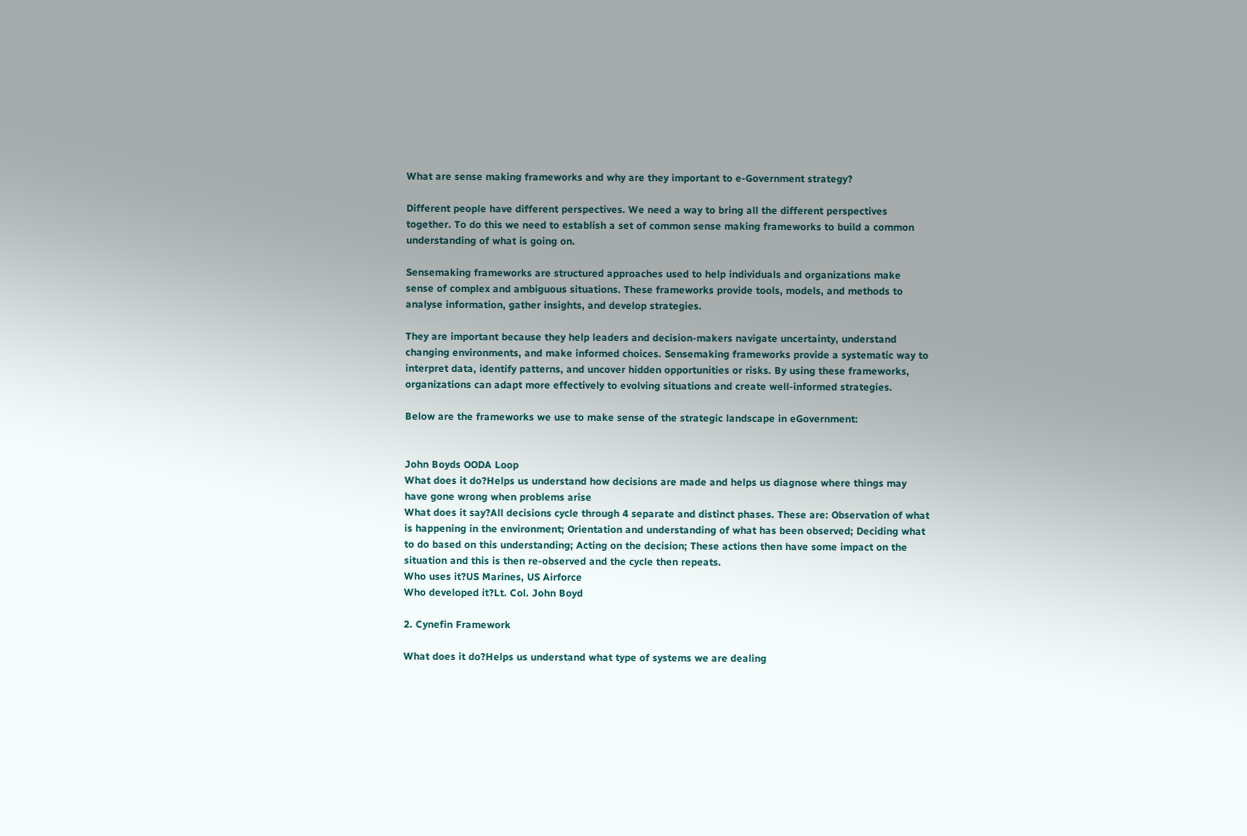What are sense making frameworks and why are they important to e-Government strategy?

Different people have different perspectives. We need a way to bring all the different perspectives together. To do this we need to establish a set of common sense making frameworks to build a common understanding of what is going on.

Sensemaking frameworks are structured approaches used to help individuals and organizations make sense of complex and ambiguous situations. These frameworks provide tools, models, and methods to analyse information, gather insights, and develop strategies.

They are important because they help leaders and decision-makers navigate uncertainty, understand changing environments, and make informed choices. Sensemaking frameworks provide a systematic way to interpret data, identify patterns, and uncover hidden opportunities or risks. By using these frameworks, organizations can adapt more effectively to evolving situations and create well-informed strategies.

Below are the frameworks we use to make sense of the strategic landscape in eGovernment:


John Boyds OODA Loop
What does it do?Helps us understand how decisions are made and helps us diagnose where things may have gone wrong when problems arise
What does it say?All decisions cycle through 4 separate and distinct phases. These are: Observation of what is happening in the environment; Orientation and understanding of what has been observed; Deciding what to do based on this understanding; Acting on the decision; These actions then have some impact on the situation and this is then re-observed and the cycle then repeats.
Who uses it?US Marines, US Airforce
Who developed it?Lt. Col. John Boyd

2. Cynefin Framework

What does it do?Helps us understand what type of systems we are dealing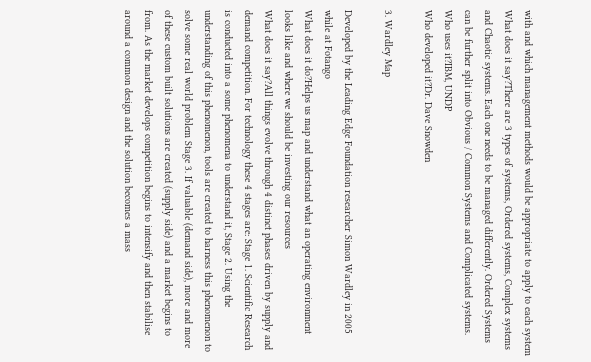with and which management methods would be appropriate to apply to each system
What does it say?There are 3 types of systems, Ordered systems, Complex systems and Chaotic systems. Each one needs to be managed differently. Ordered Systems can be further split into Obvious / Common Systems and Complicated systems.
Who uses it?IBM, UNDP
Who developed it?Dr. Dave Snowden

3. Wardley Map

Developed by the Leading Edge Foundation researcher Simon Wardley in 2005 while at Fotango
What does it do?Helps us map and understand what an operating environment looks like and where we should be investing our resources
What does it say?All things evolve through 4 distinct phases driven by supply and demand competition. For technology these 4 stages are: Stage 1. Scientific Research is conducted into a some phenomena to understand it, Stage 2. Using the understanding of this phenomenon, tools are created to harness this phenomenon to solve some real world problem Stage 3. If valuable (demand side), more and more of these custom built solutions are created (supply side) and a market begins to from. As the market develops competition begins to intensify and then stabilise around a common design and the solution becomes a mass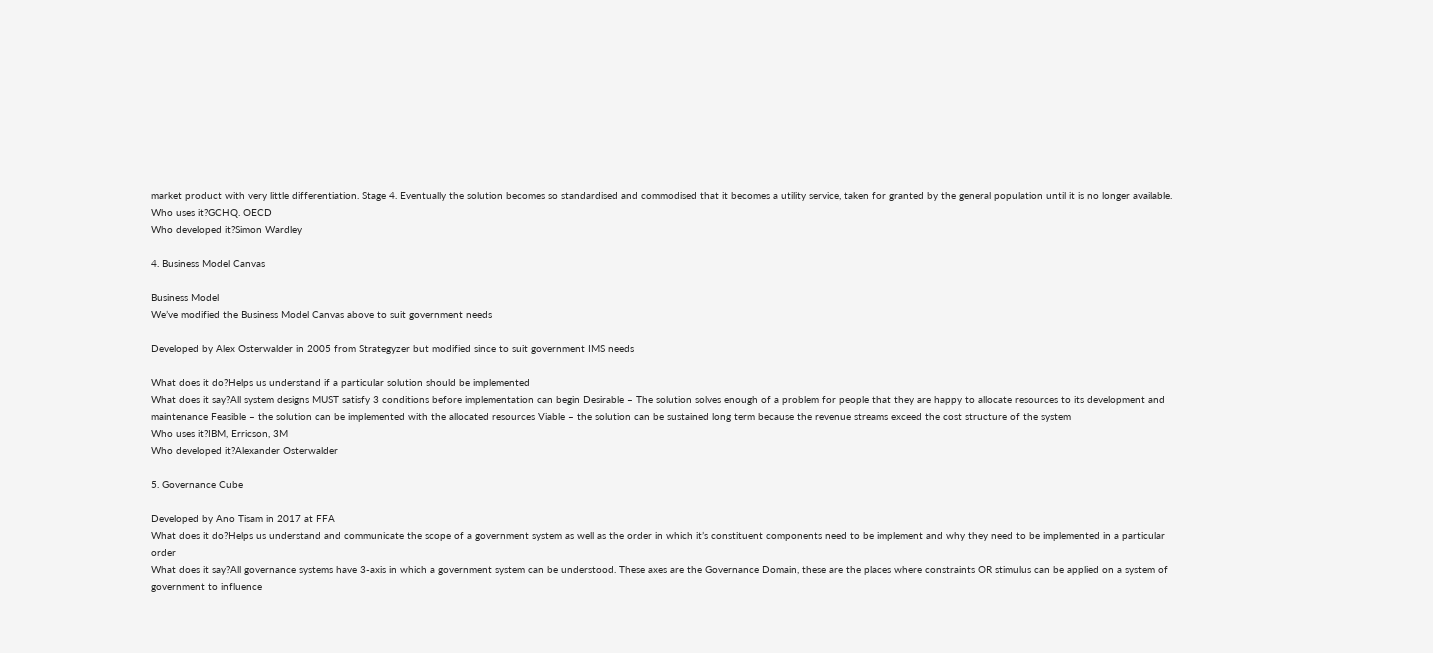market product with very little differentiation. Stage 4. Eventually the solution becomes so standardised and commodised that it becomes a utility service, taken for granted by the general population until it is no longer available.
Who uses it?GCHQ. OECD
Who developed it?Simon Wardley

4. Business Model Canvas

Business Model
We’ve modified the Business Model Canvas above to suit government needs

Developed by Alex Osterwalder in 2005 from Strategyzer but modified since to suit government IMS needs

What does it do?Helps us understand if a particular solution should be implemented
What does it say?All system designs MUST satisfy 3 conditions before implementation can begin Desirable – The solution solves enough of a problem for people that they are happy to allocate resources to its development and maintenance Feasible – the solution can be implemented with the allocated resources Viable – the solution can be sustained long term because the revenue streams exceed the cost structure of the system
Who uses it?IBM, Erricson, 3M
Who developed it?Alexander Osterwalder

5. Governance Cube

Developed by Ano Tisam in 2017 at FFA
What does it do?Helps us understand and communicate the scope of a government system as well as the order in which it’s constituent components need to be implement and why they need to be implemented in a particular order
What does it say?All governance systems have 3-axis in which a government system can be understood. These axes are the Governance Domain, these are the places where constraints OR stimulus can be applied on a system of government to influence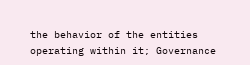the behavior of the entities operating within it; Governance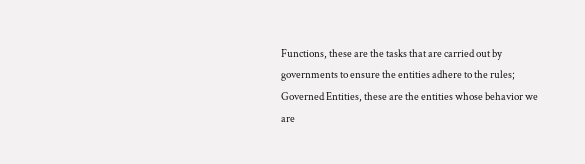Functions, these are the tasks that are carried out by governments to ensure the entities adhere to the rules; Governed Entities, these are the entities whose behavior we are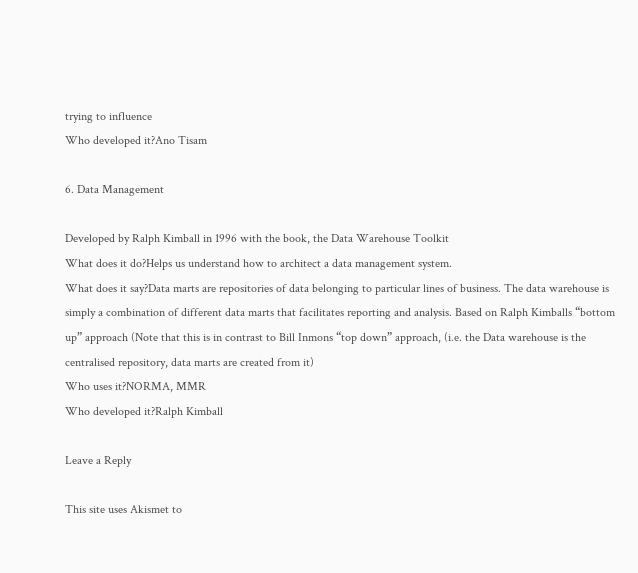trying to influence
Who developed it?Ano Tisam

6. Data Management

Developed by Ralph Kimball in 1996 with the book, the Data Warehouse Toolkit
What does it do?Helps us understand how to architect a data management system.
What does it say?Data marts are repositories of data belonging to particular lines of business. The data warehouse is simply a combination of different data marts that facilitates reporting and analysis. Based on Ralph Kimballs “bottom up” approach (Note that this is in contrast to Bill Inmons “top down” approach, (i.e. the Data warehouse is the centralised repository, data marts are created from it)
Who uses it?NORMA, MMR
Who developed it?Ralph Kimball

Leave a Reply

This site uses Akismet to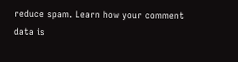reduce spam. Learn how your comment data is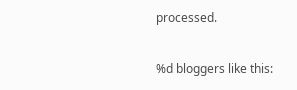processed.

%d bloggers like this: